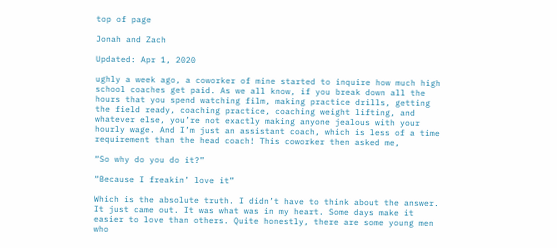top of page

Jonah and Zach

Updated: Apr 1, 2020

ughly a week ago, a coworker of mine started to inquire how much high school coaches get paid. As we all know, if you break down all the hours that you spend watching film, making practice drills, getting the field ready, coaching practice, coaching weight lifting, and whatever else, you’re not exactly making anyone jealous with your hourly wage. And I’m just an assistant coach, which is less of a time requirement than the head coach! This coworker then asked me,

“So why do you do it?”

“Because I freakin’ love it”

Which is the absolute truth. I didn’t have to think about the answer. It just came out. It was what was in my heart. Some days make it easier to love than others. Quite honestly, there are some young men who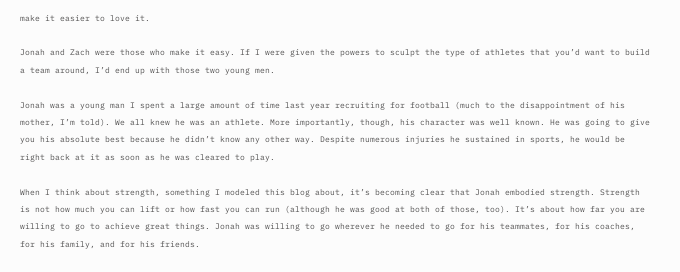make it easier to love it.

Jonah and Zach were those who make it easy. If I were given the powers to sculpt the type of athletes that you’d want to build a team around, I’d end up with those two young men.

Jonah was a young man I spent a large amount of time last year recruiting for football (much to the disappointment of his mother, I’m told). We all knew he was an athlete. More importantly, though, his character was well known. He was going to give you his absolute best because he didn’t know any other way. Despite numerous injuries he sustained in sports, he would be right back at it as soon as he was cleared to play.

When I think about strength, something I modeled this blog about, it’s becoming clear that Jonah embodied strength. Strength is not how much you can lift or how fast you can run (although he was good at both of those, too). It’s about how far you are willing to go to achieve great things. Jonah was willing to go wherever he needed to go for his teammates, for his coaches, for his family, and for his friends.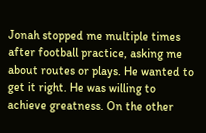Jonah stopped me multiple times after football practice, asking me about routes or plays. He wanted to get it right. He was willing to achieve greatness. On the other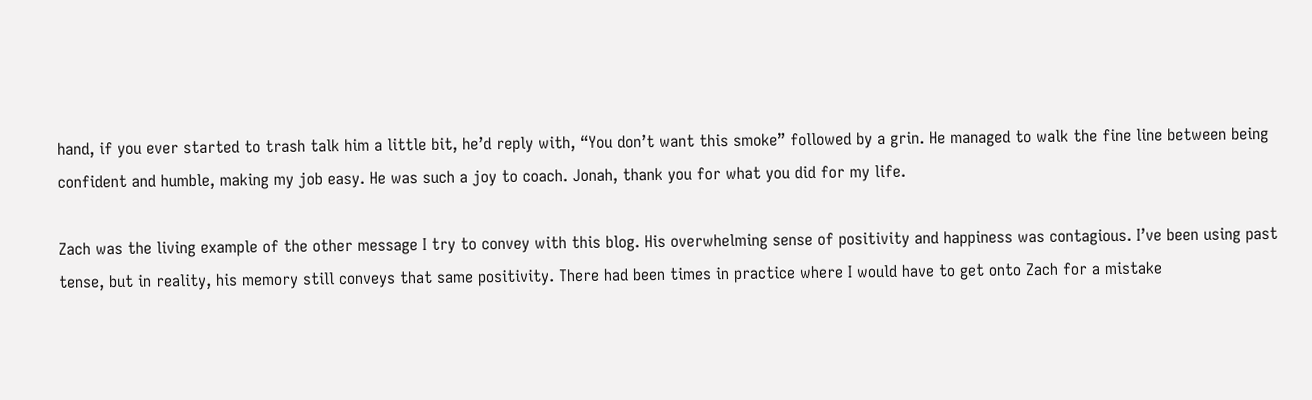hand, if you ever started to trash talk him a little bit, he’d reply with, “You don’t want this smoke” followed by a grin. He managed to walk the fine line between being confident and humble, making my job easy. He was such a joy to coach. Jonah, thank you for what you did for my life.

Zach was the living example of the other message I try to convey with this blog. His overwhelming sense of positivity and happiness was contagious. I’ve been using past tense, but in reality, his memory still conveys that same positivity. There had been times in practice where I would have to get onto Zach for a mistake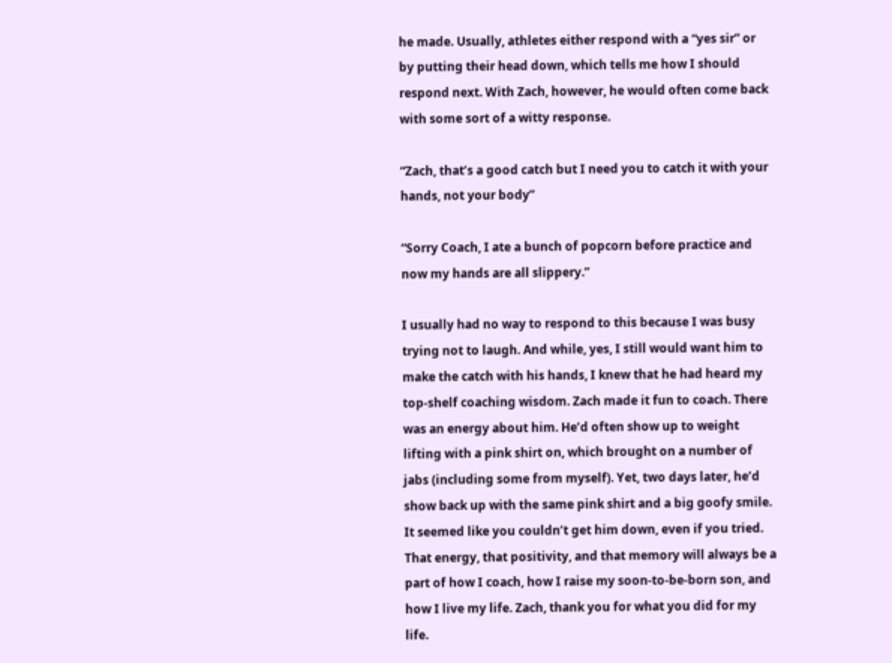he made. Usually, athletes either respond with a “yes sir” or by putting their head down, which tells me how I should respond next. With Zach, however, he would often come back with some sort of a witty response.

“Zach, that’s a good catch but I need you to catch it with your hands, not your body”

“Sorry Coach, I ate a bunch of popcorn before practice and now my hands are all slippery.”

I usually had no way to respond to this because I was busy trying not to laugh. And while, yes, I still would want him to make the catch with his hands, I knew that he had heard my top-shelf coaching wisdom. Zach made it fun to coach. There was an energy about him. He’d often show up to weight lifting with a pink shirt on, which brought on a number of jabs (including some from myself). Yet, two days later, he’d show back up with the same pink shirt and a big goofy smile. It seemed like you couldn’t get him down, even if you tried. That energy, that positivity, and that memory will always be a part of how I coach, how I raise my soon-to-be-born son, and how I live my life. Zach, thank you for what you did for my life.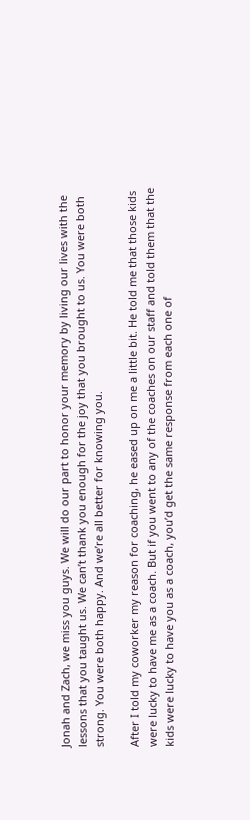Jonah and Zach, we miss you guys. We will do our part to honor your memory by living our lives with the lessons that you taught us. We can’t thank you enough for the joy that you brought to us. You were both strong. You were both happy. And we’re all better for knowing you.

After I told my coworker my reason for coaching, he eased up on me a little bit. He told me that those kids were lucky to have me as a coach. But if you went to any of the coaches on our staff and told them that the kids were lucky to have you as a coach, you’d get the same response from each one of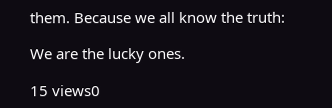them. Because we all know the truth:

We are the lucky ones.

15 views0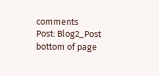comments
Post: Blog2_Post
bottom of page